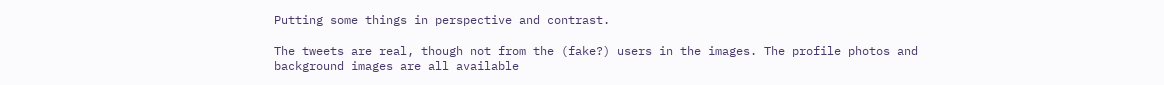Putting some things in perspective and contrast.

The tweets are real, though not from the (fake?) users in the images. The profile photos and background images are all available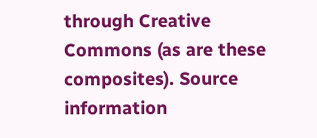through Creative Commons (as are these composites). Source information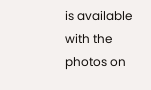is available with the photos on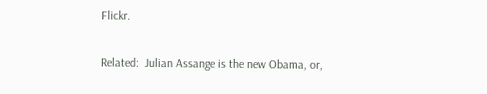Flickr.

Related:  Julian Assange is the new Obama, or,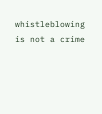whistleblowing is not a crime